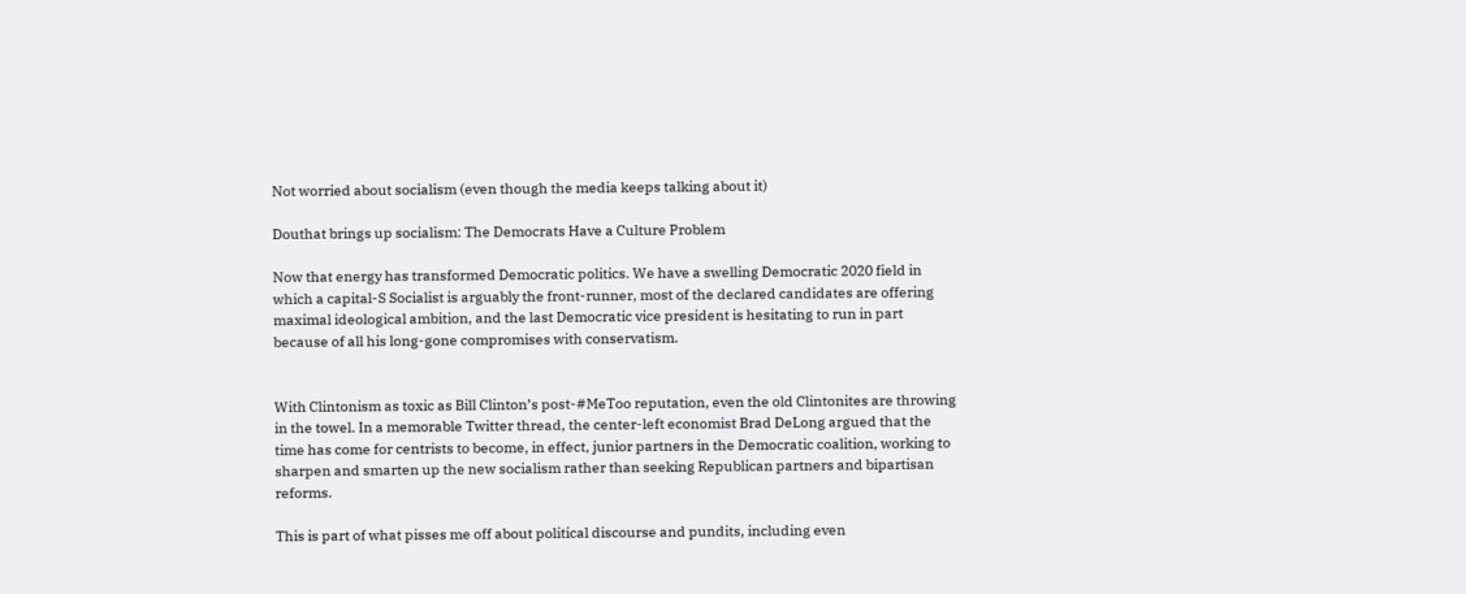Not worried about socialism (even though the media keeps talking about it)

Douthat brings up socialism: The Democrats Have a Culture Problem

Now that energy has transformed Democratic politics. We have a swelling Democratic 2020 field in which a capital-S Socialist is arguably the front-runner, most of the declared candidates are offering maximal ideological ambition, and the last Democratic vice president is hesitating to run in part because of all his long-gone compromises with conservatism.


With Clintonism as toxic as Bill Clinton’s post-#MeToo reputation, even the old Clintonites are throwing in the towel. In a memorable Twitter thread, the center-left economist Brad DeLong argued that the time has come for centrists to become, in effect, junior partners in the Democratic coalition, working to sharpen and smarten up the new socialism rather than seeking Republican partners and bipartisan reforms.

This is part of what pisses me off about political discourse and pundits, including even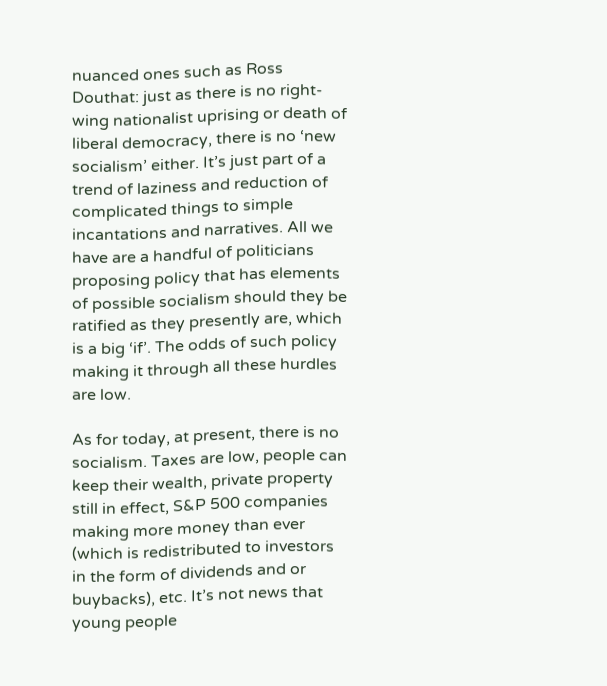nuanced ones such as Ross Douthat: just as there is no right-wing nationalist uprising or death of liberal democracy, there is no ‘new socialism’ either. It’s just part of a trend of laziness and reduction of complicated things to simple incantations and narratives. All we have are a handful of politicians proposing policy that has elements of possible socialism should they be ratified as they presently are, which is a big ‘if’. The odds of such policy making it through all these hurdles are low.

As for today, at present, there is no socialism. Taxes are low, people can keep their wealth, private property still in effect, S&P 500 companies making more money than ever (which is redistributed to investors in the form of dividends and or buybacks), etc. It’s not news that young people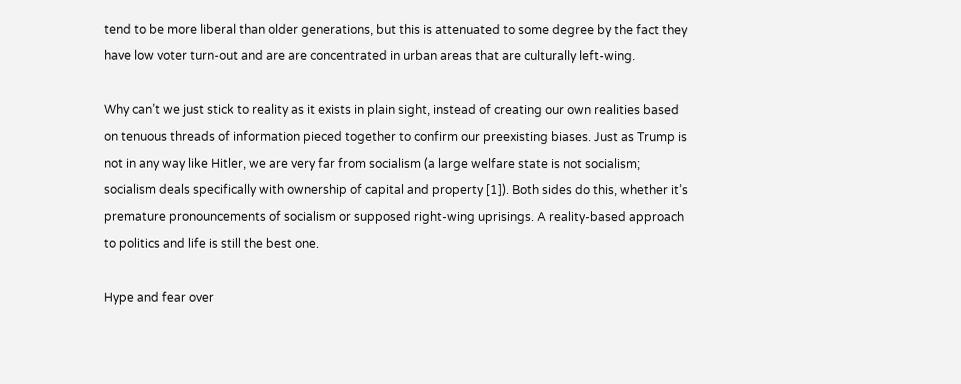tend to be more liberal than older generations, but this is attenuated to some degree by the fact they have low voter turn-out and are are concentrated in urban areas that are culturally left-wing.

Why can’t we just stick to reality as it exists in plain sight, instead of creating our own realities based on tenuous threads of information pieced together to confirm our preexisting biases. Just as Trump is not in any way like Hitler, we are very far from socialism (a large welfare state is not socialism; socialism deals specifically with ownership of capital and property [1]). Both sides do this, whether it’s premature pronouncements of socialism or supposed right-wing uprisings. A reality-based approach to politics and life is still the best one.

Hype and fear over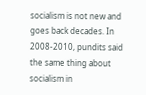socialism is not new and goes back decades. In 2008-2010, pundits said the same thing about socialism in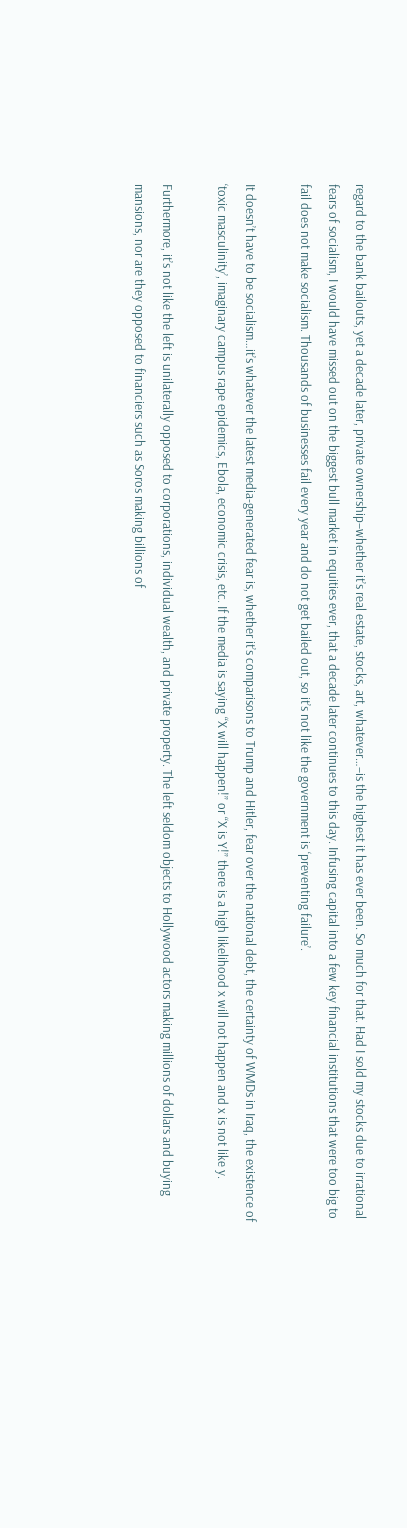regard to the bank bailouts, yet a decade later, private ownership–whether it’s real estate, stocks, art, whatever…–is the highest it has ever been. So much for that. Had I sold my stocks due to irrational fears of socialism, I would have missed out on the biggest bull market in equities ever, that a decade later continues to this day. Infusing capital into a few key financial institutions that were too big to fail does not make socialism. Thousands of businesses fail every year and do not get bailed out, so it’s not like the government is ‘preventing failure’.

It doesn’t have to be socialism…it’s whatever the latest media-generated fear is, whether it’s comparisons to Trump and Hitler, fear over the national debt, the certainty of WMDs in Iraq, the existence of ‘toxic masculinity’, imaginary campus rape epidemics, Ebola, economic crisis, etc. If the media is saying “X will happen!” or “X is Y!” there is a high likelihood x will not happen and x is not like y.

Furthermore, it’s not like the left is unilaterally opposed to corporations, individual wealth, and private property. The left seldom objects to Hollywood actors making millions of dollars and buying mansions, nor are they opposed to financiers such as Soros making billions of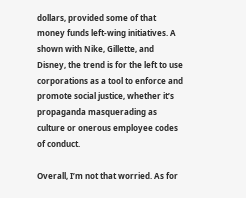dollars, provided some of that money funds left-wing initiatives. A shown with Nike, Gillette, and Disney, the trend is for the left to use corporations as a tool to enforce and promote social justice, whether it’s propaganda masquerading as culture or onerous employee codes of conduct.

Overall, I’m not that worried. As for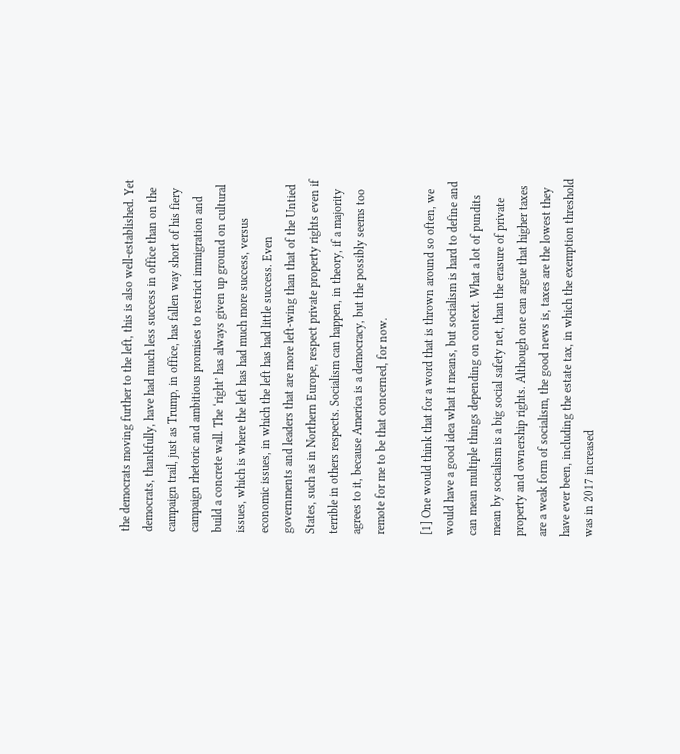the democrats moving further to the left, this is also well-established. Yet democrats, thankfully, have had much less success in office than on the campaign trail, just as Trump, in office, has fallen way short of his fiery campaign rhetoric and ambitious promises to restrict immigration and build a concrete wall. The ‘right’ has always given up ground on cultural issues, which is where the left has had much more success, versus economic issues, in which the left has had little success. Even governments and leaders that are more left-wing than that of the Untied States, such as in Northern Europe, respect private property rights even if terrible in others respects. Socialism can happen, in theory, if a majority agrees to it, because America is a democracy, but the possibly seems too remote for me to be that concerned, for now.

[1] One would think that for a word that is thrown around so often, we would have a good idea what it means, but socialism is hard to define and can mean multiple things depending on context. What a lot of pundits mean by socialism is a big social safety net, than the erasure of private property and ownership rights. Although one can argue that higher taxes are a weak form of socialism, the good news is, taxes are the lowest they have ever been, including the estate tax, in which the exemption threshold was in 2017 increased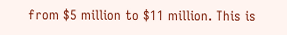from $5 million to $11 million. This is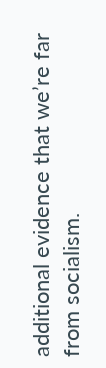additional evidence that we’re far from socialism.